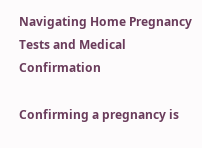Navigating Home Pregnancy Tests and Medical Confirmation

Confirming a pregnancy is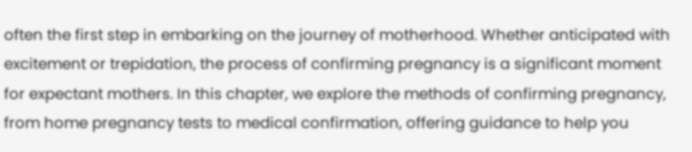often the first step in embarking on the journey of motherhood. Whether anticipated with excitement or trepidation, the process of confirming pregnancy is a significant moment for expectant mothers. In this chapter, we explore the methods of confirming pregnancy, from home pregnancy tests to medical confirmation, offering guidance to help you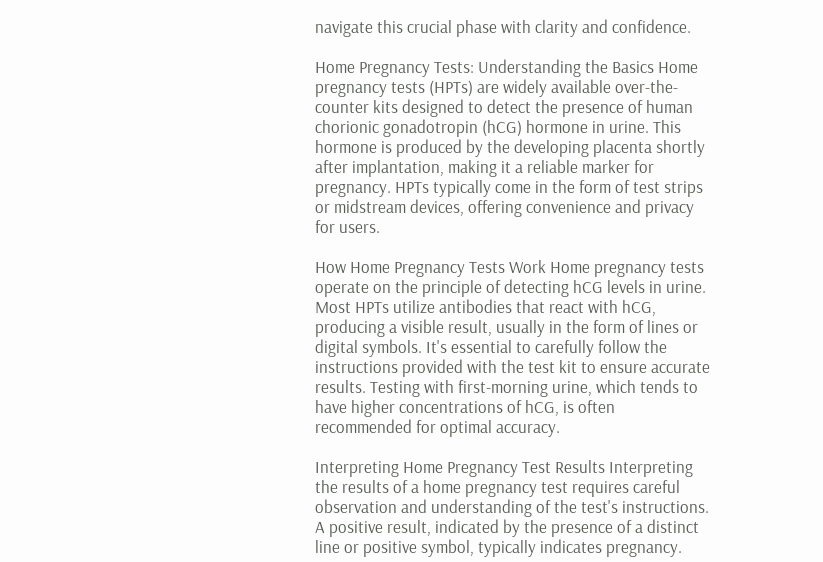navigate this crucial phase with clarity and confidence.

Home Pregnancy Tests: Understanding the Basics Home pregnancy tests (HPTs) are widely available over-the-counter kits designed to detect the presence of human chorionic gonadotropin (hCG) hormone in urine. This hormone is produced by the developing placenta shortly after implantation, making it a reliable marker for pregnancy. HPTs typically come in the form of test strips or midstream devices, offering convenience and privacy for users.

How Home Pregnancy Tests Work Home pregnancy tests operate on the principle of detecting hCG levels in urine. Most HPTs utilize antibodies that react with hCG, producing a visible result, usually in the form of lines or digital symbols. It's essential to carefully follow the instructions provided with the test kit to ensure accurate results. Testing with first-morning urine, which tends to have higher concentrations of hCG, is often recommended for optimal accuracy.

Interpreting Home Pregnancy Test Results Interpreting the results of a home pregnancy test requires careful observation and understanding of the test's instructions. A positive result, indicated by the presence of a distinct line or positive symbol, typically indicates pregnancy.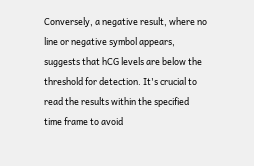Conversely, a negative result, where no line or negative symbol appears, suggests that hCG levels are below the threshold for detection. It's crucial to read the results within the specified time frame to avoid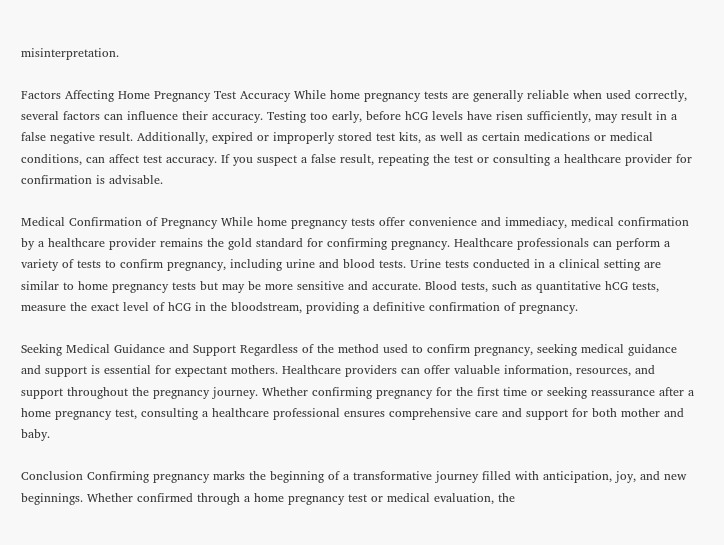misinterpretation.

Factors Affecting Home Pregnancy Test Accuracy While home pregnancy tests are generally reliable when used correctly, several factors can influence their accuracy. Testing too early, before hCG levels have risen sufficiently, may result in a false negative result. Additionally, expired or improperly stored test kits, as well as certain medications or medical conditions, can affect test accuracy. If you suspect a false result, repeating the test or consulting a healthcare provider for confirmation is advisable.

Medical Confirmation of Pregnancy While home pregnancy tests offer convenience and immediacy, medical confirmation by a healthcare provider remains the gold standard for confirming pregnancy. Healthcare professionals can perform a variety of tests to confirm pregnancy, including urine and blood tests. Urine tests conducted in a clinical setting are similar to home pregnancy tests but may be more sensitive and accurate. Blood tests, such as quantitative hCG tests, measure the exact level of hCG in the bloodstream, providing a definitive confirmation of pregnancy.

Seeking Medical Guidance and Support Regardless of the method used to confirm pregnancy, seeking medical guidance and support is essential for expectant mothers. Healthcare providers can offer valuable information, resources, and support throughout the pregnancy journey. Whether confirming pregnancy for the first time or seeking reassurance after a home pregnancy test, consulting a healthcare professional ensures comprehensive care and support for both mother and baby.

Conclusion Confirming pregnancy marks the beginning of a transformative journey filled with anticipation, joy, and new beginnings. Whether confirmed through a home pregnancy test or medical evaluation, the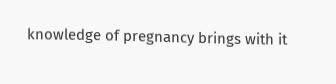knowledge of pregnancy brings with it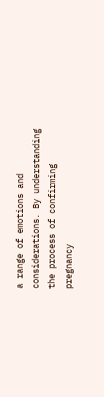a range of emotions and considerations. By understanding the process of confirming pregnancy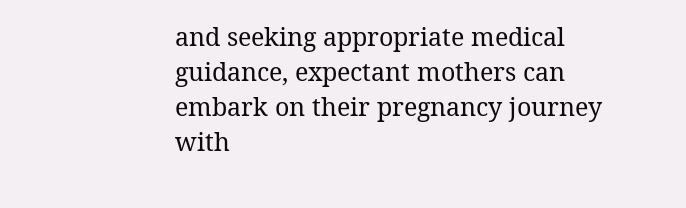and seeking appropriate medical guidance, expectant mothers can embark on their pregnancy journey with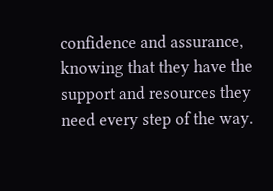confidence and assurance, knowing that they have the support and resources they need every step of the way.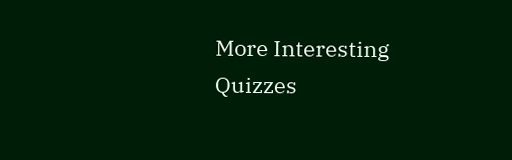More Interesting Quizzes